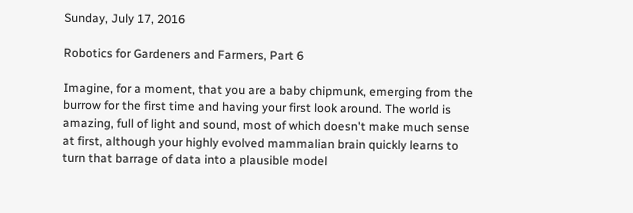Sunday, July 17, 2016

Robotics for Gardeners and Farmers, Part 6

Imagine, for a moment, that you are a baby chipmunk, emerging from the burrow for the first time and having your first look around. The world is amazing, full of light and sound, most of which doesn't make much sense at first, although your highly evolved mammalian brain quickly learns to turn that barrage of data into a plausible model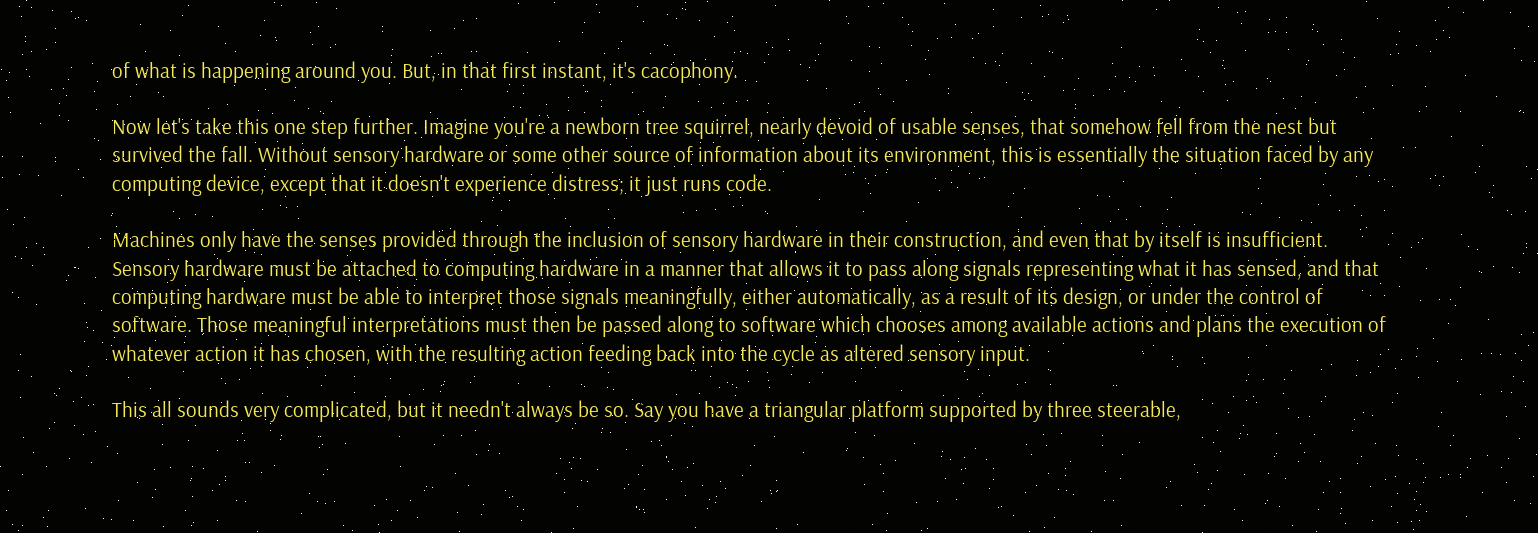of what is happening around you. But, in that first instant, it's cacophony.

Now let's take this one step further. Imagine you're a newborn tree squirrel, nearly devoid of usable senses, that somehow fell from the nest but survived the fall. Without sensory hardware or some other source of information about its environment, this is essentially the situation faced by any computing device, except that it doesn't experience distress; it just runs code.

Machines only have the senses provided through the inclusion of sensory hardware in their construction, and even that by itself is insufficient. Sensory hardware must be attached to computing hardware in a manner that allows it to pass along signals representing what it has sensed, and that computing hardware must be able to interpret those signals meaningfully, either automatically, as a result of its design, or under the control of software. Those meaningful interpretations must then be passed along to software which chooses among available actions and plans the execution of whatever action it has chosen, with the resulting action feeding back into the cycle as altered sensory input.

This all sounds very complicated, but it needn't always be so. Say you have a triangular platform supported by three steerable,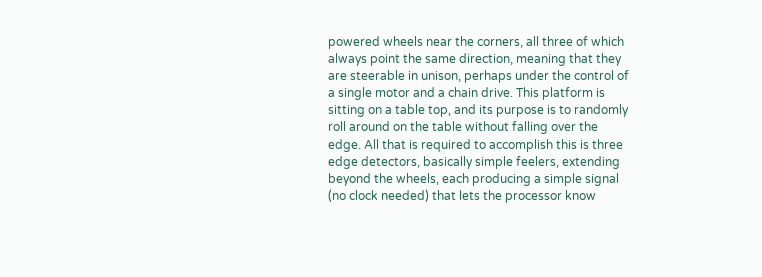powered wheels near the corners, all three of which always point the same direction, meaning that they are steerable in unison, perhaps under the control of a single motor and a chain drive. This platform is sitting on a table top, and its purpose is to randomly roll around on the table without falling over the edge. All that is required to accomplish this is three edge detectors, basically simple feelers, extending beyond the wheels, each producing a simple signal (no clock needed) that lets the processor know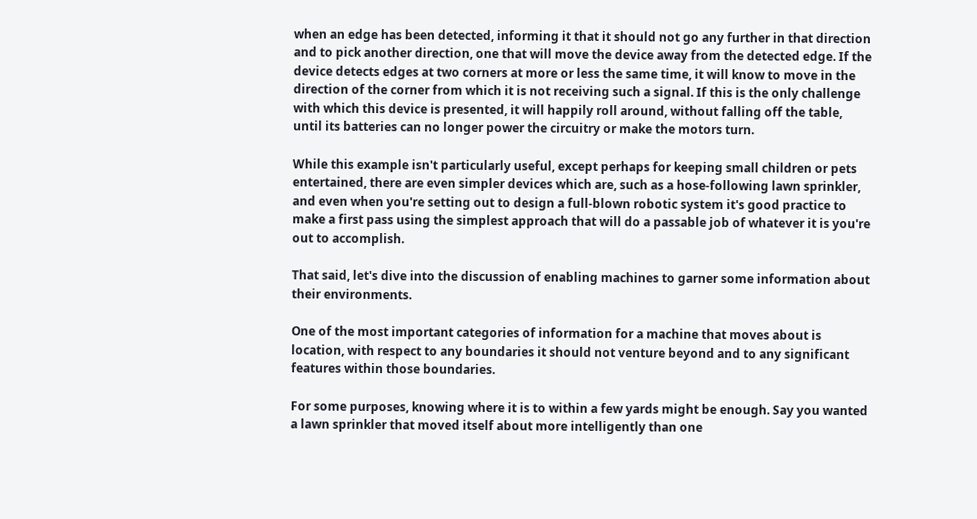when an edge has been detected, informing it that it should not go any further in that direction and to pick another direction, one that will move the device away from the detected edge. If the device detects edges at two corners at more or less the same time, it will know to move in the direction of the corner from which it is not receiving such a signal. If this is the only challenge with which this device is presented, it will happily roll around, without falling off the table, until its batteries can no longer power the circuitry or make the motors turn.

While this example isn't particularly useful, except perhaps for keeping small children or pets entertained, there are even simpler devices which are, such as a hose-following lawn sprinkler, and even when you're setting out to design a full-blown robotic system it's good practice to make a first pass using the simplest approach that will do a passable job of whatever it is you're out to accomplish.

That said, let's dive into the discussion of enabling machines to garner some information about their environments.

One of the most important categories of information for a machine that moves about is location, with respect to any boundaries it should not venture beyond and to any significant features within those boundaries.

For some purposes, knowing where it is to within a few yards might be enough. Say you wanted a lawn sprinkler that moved itself about more intelligently than one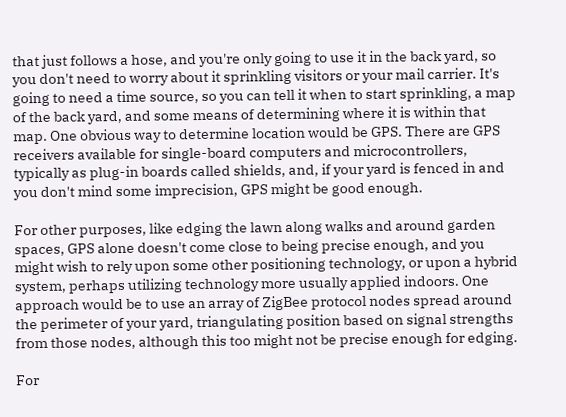that just follows a hose, and you're only going to use it in the back yard, so you don't need to worry about it sprinkling visitors or your mail carrier. It's going to need a time source, so you can tell it when to start sprinkling, a map of the back yard, and some means of determining where it is within that map. One obvious way to determine location would be GPS. There are GPS receivers available for single-board computers and microcontrollers, typically as plug-in boards called shields, and, if your yard is fenced in and you don't mind some imprecision, GPS might be good enough.

For other purposes, like edging the lawn along walks and around garden spaces, GPS alone doesn't come close to being precise enough, and you might wish to rely upon some other positioning technology, or upon a hybrid system, perhaps utilizing technology more usually applied indoors. One approach would be to use an array of ZigBee protocol nodes spread around the perimeter of your yard, triangulating position based on signal strengths from those nodes, although this too might not be precise enough for edging.

For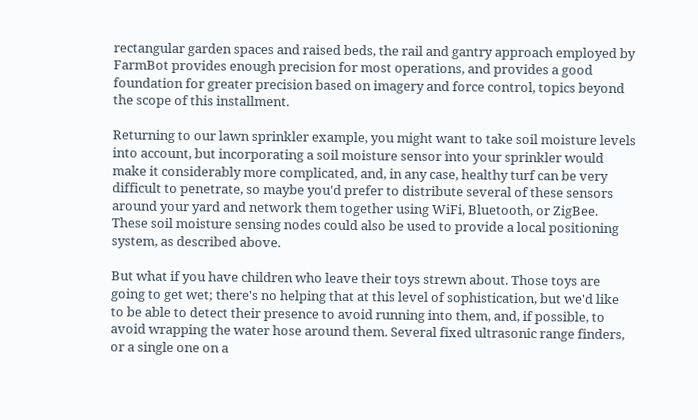rectangular garden spaces and raised beds, the rail and gantry approach employed by FarmBot provides enough precision for most operations, and provides a good foundation for greater precision based on imagery and force control, topics beyond the scope of this installment.

Returning to our lawn sprinkler example, you might want to take soil moisture levels into account, but incorporating a soil moisture sensor into your sprinkler would make it considerably more complicated, and, in any case, healthy turf can be very difficult to penetrate, so maybe you'd prefer to distribute several of these sensors around your yard and network them together using WiFi, Bluetooth, or ZigBee. These soil moisture sensing nodes could also be used to provide a local positioning system, as described above.

But what if you have children who leave their toys strewn about. Those toys are going to get wet; there's no helping that at this level of sophistication, but we'd like to be able to detect their presence to avoid running into them, and, if possible, to avoid wrapping the water hose around them. Several fixed ultrasonic range finders, or a single one on a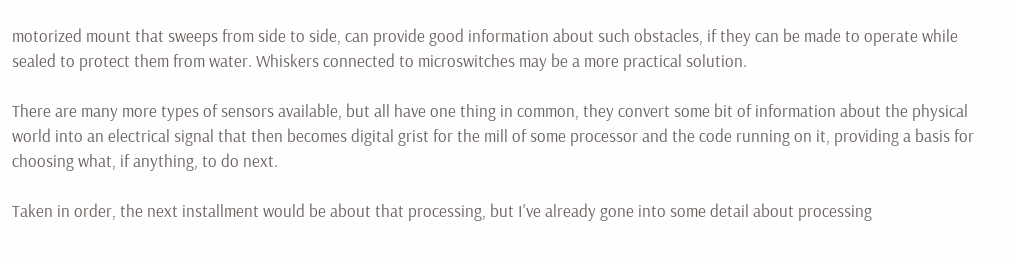motorized mount that sweeps from side to side, can provide good information about such obstacles, if they can be made to operate while sealed to protect them from water. Whiskers connected to microswitches may be a more practical solution.

There are many more types of sensors available, but all have one thing in common, they convert some bit of information about the physical world into an electrical signal that then becomes digital grist for the mill of some processor and the code running on it, providing a basis for choosing what, if anything, to do next.

Taken in order, the next installment would be about that processing, but I've already gone into some detail about processing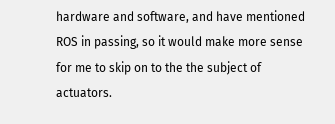hardware and software, and have mentioned ROS in passing, so it would make more sense for me to skip on to the the subject of actuators.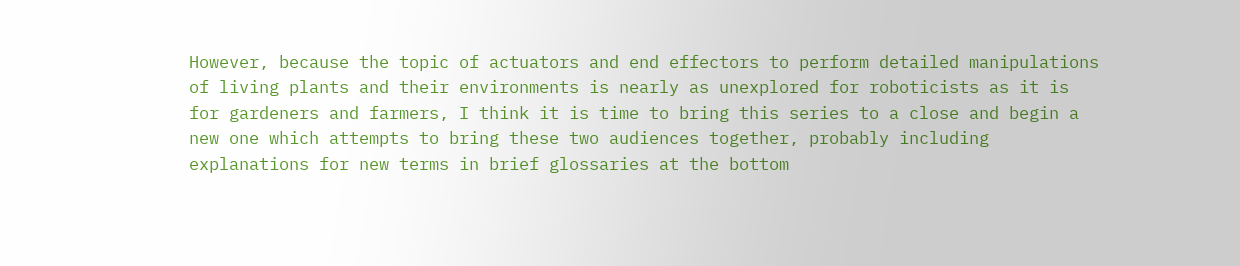However, because the topic of actuators and end effectors to perform detailed manipulations of living plants and their environments is nearly as unexplored for roboticists as it is for gardeners and farmers, I think it is time to bring this series to a close and begin a new one which attempts to bring these two audiences together, probably including explanations for new terms in brief glossaries at the bottom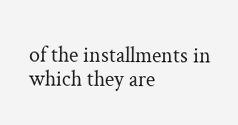of the installments in which they are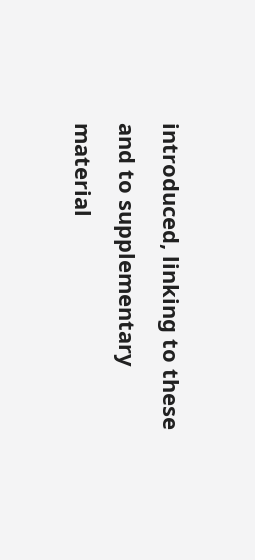introduced, linking to these and to supplementary material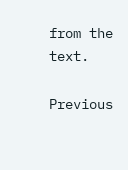from the text.

Previous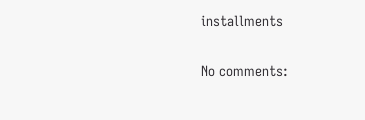installments

No comments: